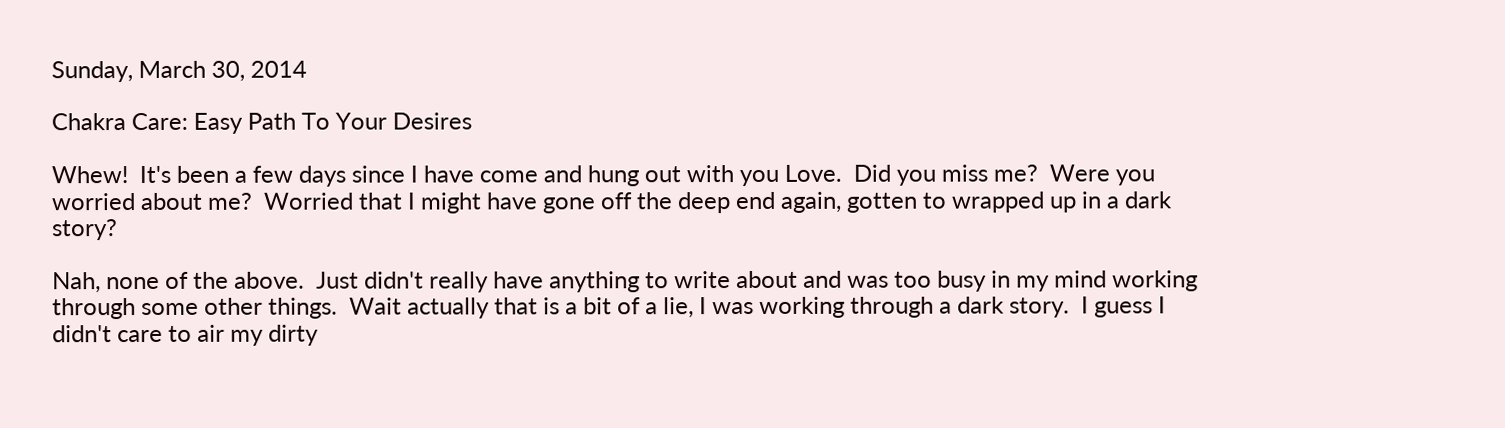Sunday, March 30, 2014

Chakra Care: Easy Path To Your Desires

Whew!  It's been a few days since I have come and hung out with you Love.  Did you miss me?  Were you worried about me?  Worried that I might have gone off the deep end again, gotten to wrapped up in a dark story?

Nah, none of the above.  Just didn't really have anything to write about and was too busy in my mind working through some other things.  Wait actually that is a bit of a lie, I was working through a dark story.  I guess I didn't care to air my dirty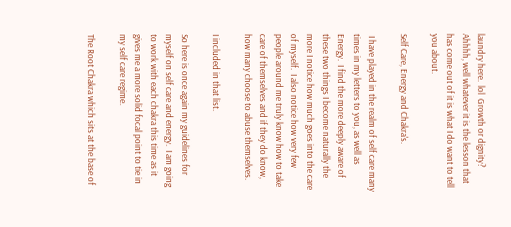laundry here.  lol  Growth or dignity?  Ahhhh, well whatever it is the lesson that has come out of it is what I do want to tell you about.

Self Care, Energy and Chakra's.

 I have played in the realm of self care many times in my letters to you, as well as Energy.  I find the more deeply aware of these two things I become naturally the more I notice how much goes into the care of myself.  I also notice how very few people around me truly know how to take care of themselves and if they do know, how many choose to abuse themselves.

I included in that list.

So here is once again my guidelines for myself on self care and energy.  I am going to work with each chakra this time as it gives me a more solid focal point to tie in my self care regime.

The Root Chakra which sits at the base of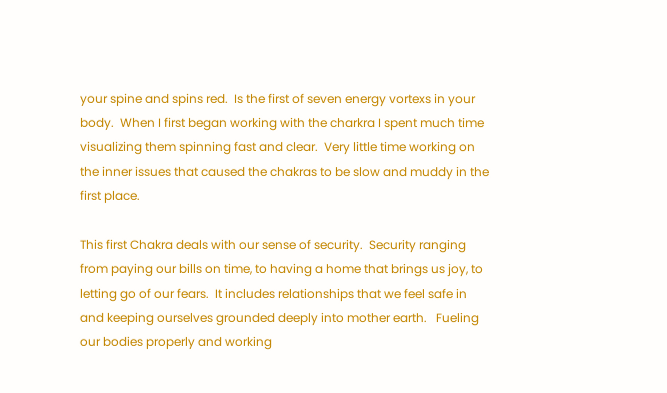your spine and spins red.  Is the first of seven energy vortexs in your body.  When I first began working with the charkra I spent much time visualizing them spinning fast and clear.  Very little time working on the inner issues that caused the chakras to be slow and muddy in the first place.

This first Chakra deals with our sense of security.  Security ranging from paying our bills on time, to having a home that brings us joy, to letting go of our fears.  It includes relationships that we feel safe in and keeping ourselves grounded deeply into mother earth.   Fueling our bodies properly and working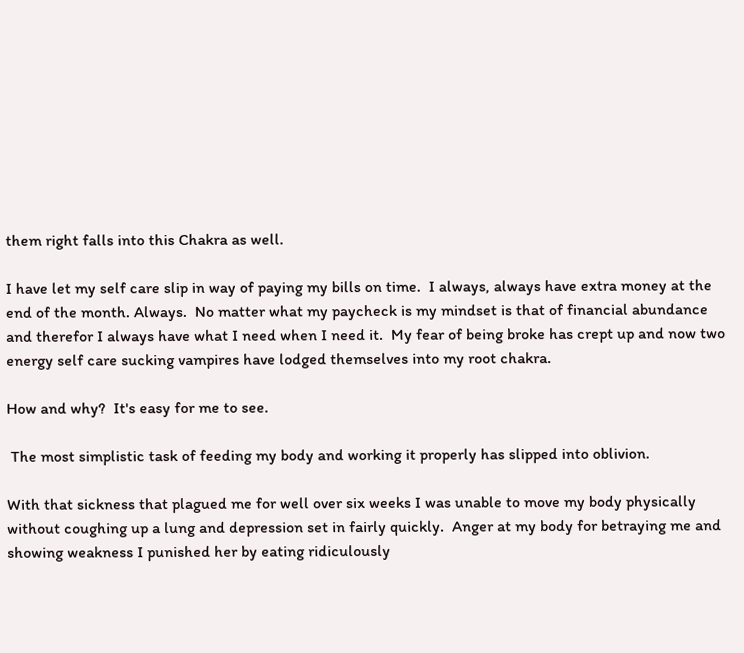them right falls into this Chakra as well.

I have let my self care slip in way of paying my bills on time.  I always, always have extra money at the end of the month. Always.  No matter what my paycheck is my mindset is that of financial abundance and therefor I always have what I need when I need it.  My fear of being broke has crept up and now two energy self care sucking vampires have lodged themselves into my root chakra.

How and why?  It's easy for me to see.

 The most simplistic task of feeding my body and working it properly has slipped into oblivion.

With that sickness that plagued me for well over six weeks I was unable to move my body physically without coughing up a lung and depression set in fairly quickly.  Anger at my body for betraying me and showing weakness I punished her by eating ridiculously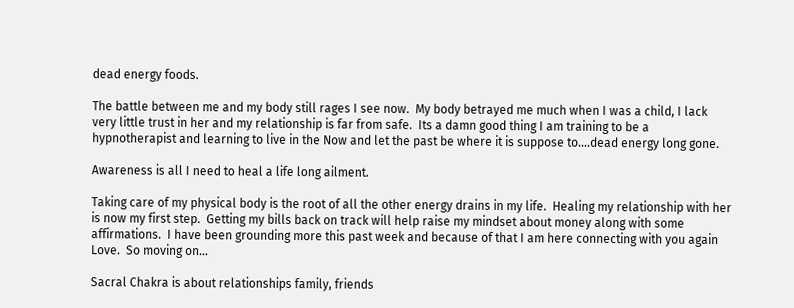dead energy foods.

The battle between me and my body still rages I see now.  My body betrayed me much when I was a child, I lack very little trust in her and my relationship is far from safe.  Its a damn good thing I am training to be a hypnotherapist and learning to live in the Now and let the past be where it is suppose to....dead energy long gone.

Awareness is all I need to heal a life long ailment.

Taking care of my physical body is the root of all the other energy drains in my life.  Healing my relationship with her is now my first step.  Getting my bills back on track will help raise my mindset about money along with some affirmations.  I have been grounding more this past week and because of that I am here connecting with you again Love.  So moving on...

Sacral Chakra is about relationships family, friends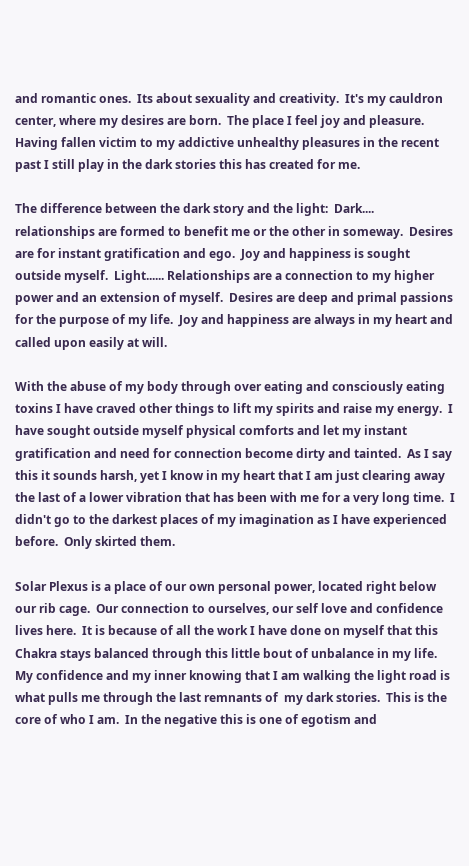and romantic ones.  Its about sexuality and creativity.  It's my cauldron center, where my desires are born.  The place I feel joy and pleasure.  Having fallen victim to my addictive unhealthy pleasures in the recent past I still play in the dark stories this has created for me.

The difference between the dark story and the light:  Dark.... relationships are formed to benefit me or the other in someway.  Desires are for instant gratification and ego.  Joy and happiness is sought outside myself.  Light...... Relationships are a connection to my higher power and an extension of myself.  Desires are deep and primal passions for the purpose of my life.  Joy and happiness are always in my heart and called upon easily at will.

With the abuse of my body through over eating and consciously eating toxins I have craved other things to lift my spirits and raise my energy.  I have sought outside myself physical comforts and let my instant gratification and need for connection become dirty and tainted.  As I say this it sounds harsh, yet I know in my heart that I am just clearing away the last of a lower vibration that has been with me for a very long time.  I didn't go to the darkest places of my imagination as I have experienced before.  Only skirted them.

Solar Plexus is a place of our own personal power, located right below our rib cage.  Our connection to ourselves, our self love and confidence lives here.  It is because of all the work I have done on myself that this Chakra stays balanced through this little bout of unbalance in my life.  My confidence and my inner knowing that I am walking the light road is what pulls me through the last remnants of  my dark stories.  This is the core of who I am.  In the negative this is one of egotism and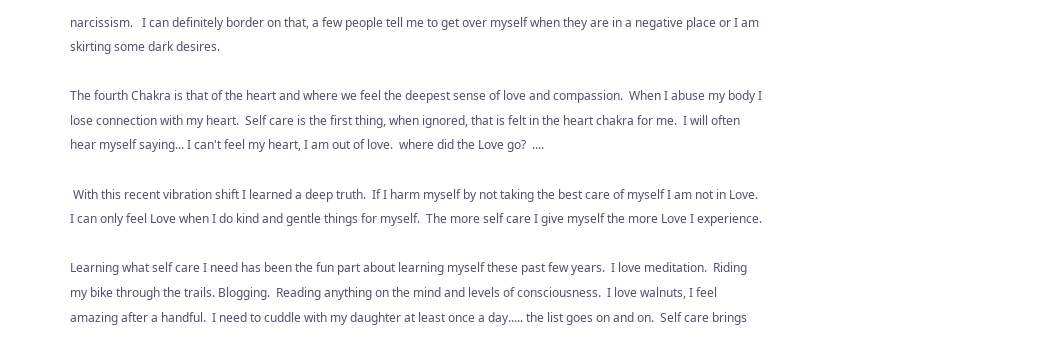narcissism.   I can definitely border on that, a few people tell me to get over myself when they are in a negative place or I am skirting some dark desires.

The fourth Chakra is that of the heart and where we feel the deepest sense of love and compassion.  When I abuse my body I lose connection with my heart.  Self care is the first thing, when ignored, that is felt in the heart chakra for me.  I will often hear myself saying... I can't feel my heart, I am out of love.  where did the Love go?  ....

 With this recent vibration shift I learned a deep truth.  If I harm myself by not taking the best care of myself I am not in Love.  I can only feel Love when I do kind and gentle things for myself.  The more self care I give myself the more Love I experience.

Learning what self care I need has been the fun part about learning myself these past few years.  I love meditation.  Riding my bike through the trails. Blogging.  Reading anything on the mind and levels of consciousness.  I love walnuts, I feel amazing after a handful.  I need to cuddle with my daughter at least once a day..... the list goes on and on.  Self care brings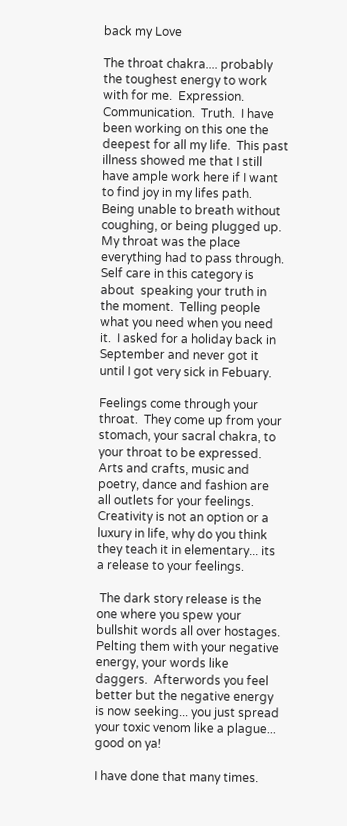back my Love

The throat chakra.... probably the toughest energy to work with for me.  Expression.  Communication.  Truth.  I have been working on this one the deepest for all my life.  This past illness showed me that I still have ample work here if I want to find joy in my lifes path.  Being unable to breath without coughing, or being plugged up.  My throat was the place everything had to pass through.   Self care in this category is about  speaking your truth in the moment.  Telling people what you need when you need it.  I asked for a holiday back in September and never got it until I got very sick in Febuary.

Feelings come through your throat.  They come up from your stomach, your sacral chakra, to your throat to be expressed.  Arts and crafts, music and poetry, dance and fashion are all outlets for your feelings.  Creativity is not an option or a luxury in life, why do you think they teach it in elementary... its a release to your feelings.

 The dark story release is the one where you spew your bullshit words all over hostages.  Pelting them with your negative energy, your words like daggers.  Afterwords you feel better but the negative energy is now seeking... you just spread your toxic venom like a plague... good on ya!

I have done that many times.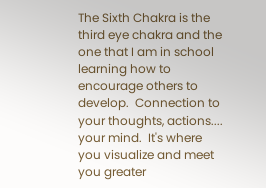The Sixth Chakra is the third eye chakra and the one that I am in school learning how to encourage others to develop.  Connection to your thoughts, actions.... your mind.  It's where you visualize and meet you greater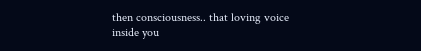then consciousness.. that loving voice inside you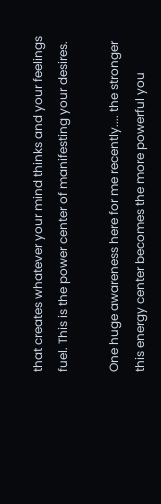that creates whatever your mind thinks and your feelings fuel. This is the power center of manifesting your desires.

One huge awareness here for me recently.... the stronger this energy center becomes the more powerful you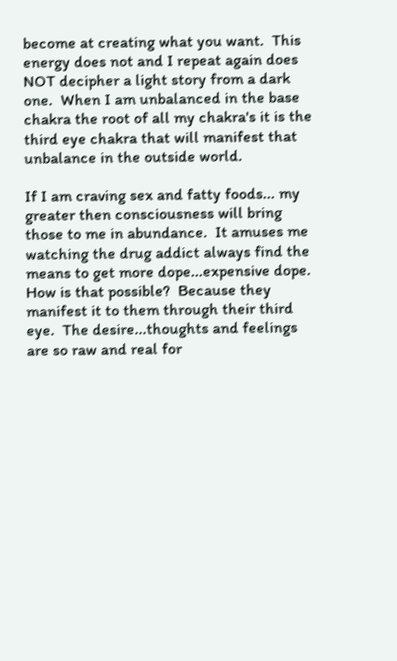become at creating what you want.  This energy does not and I repeat again does NOT decipher a light story from a dark one.  When I am unbalanced in the base chakra the root of all my chakra's it is the third eye chakra that will manifest that unbalance in the outside world.

If I am craving sex and fatty foods... my greater then consciousness will bring those to me in abundance.  It amuses me watching the drug addict always find the means to get more dope...expensive dope.  How is that possible?  Because they manifest it to them through their third eye.  The desire...thoughts and feelings are so raw and real for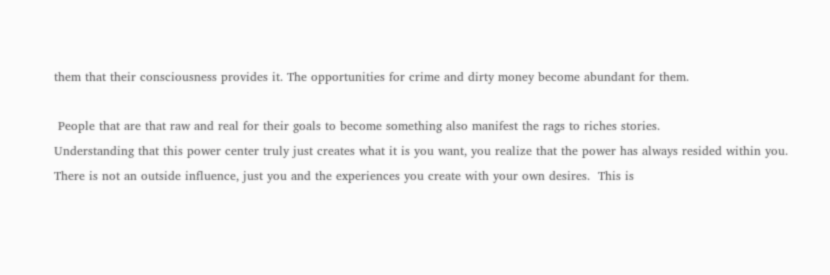them that their consciousness provides it. The opportunities for crime and dirty money become abundant for them.

 People that are that raw and real for their goals to become something also manifest the rags to riches stories.
Understanding that this power center truly just creates what it is you want, you realize that the power has always resided within you.  There is not an outside influence, just you and the experiences you create with your own desires.  This is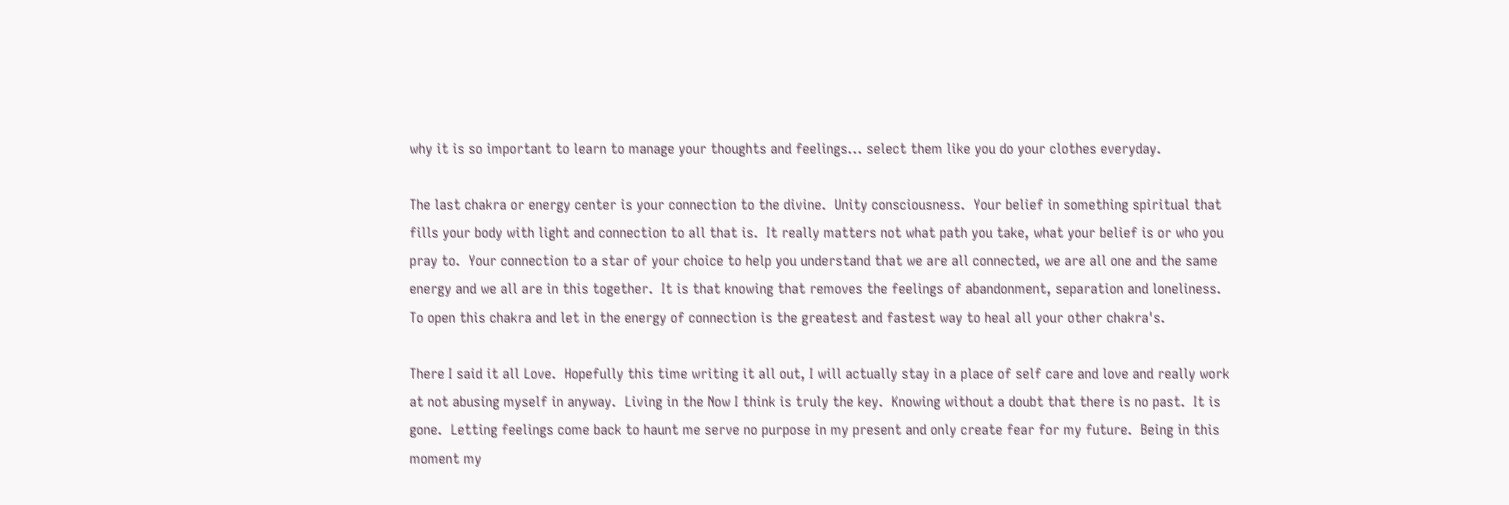why it is so important to learn to manage your thoughts and feelings... select them like you do your clothes everyday.

The last chakra or energy center is your connection to the divine.  Unity consciousness.  Your belief in something spiritual that fills your body with light and connection to all that is.  It really matters not what path you take, what your belief is or who you pray to.  Your connection to a star of your choice to help you understand that we are all connected, we are all one and the same energy and we all are in this together.  It is that knowing that removes the feelings of abandonment, separation and loneliness.  To open this chakra and let in the energy of connection is the greatest and fastest way to heal all your other chakra's.

There I said it all Love.  Hopefully this time writing it all out, I will actually stay in a place of self care and love and really work at not abusing myself in anyway.  Living in the Now I think is truly the key.  Knowing without a doubt that there is no past.  It is gone.  Letting feelings come back to haunt me serve no purpose in my present and only create fear for my future.  Being in this moment my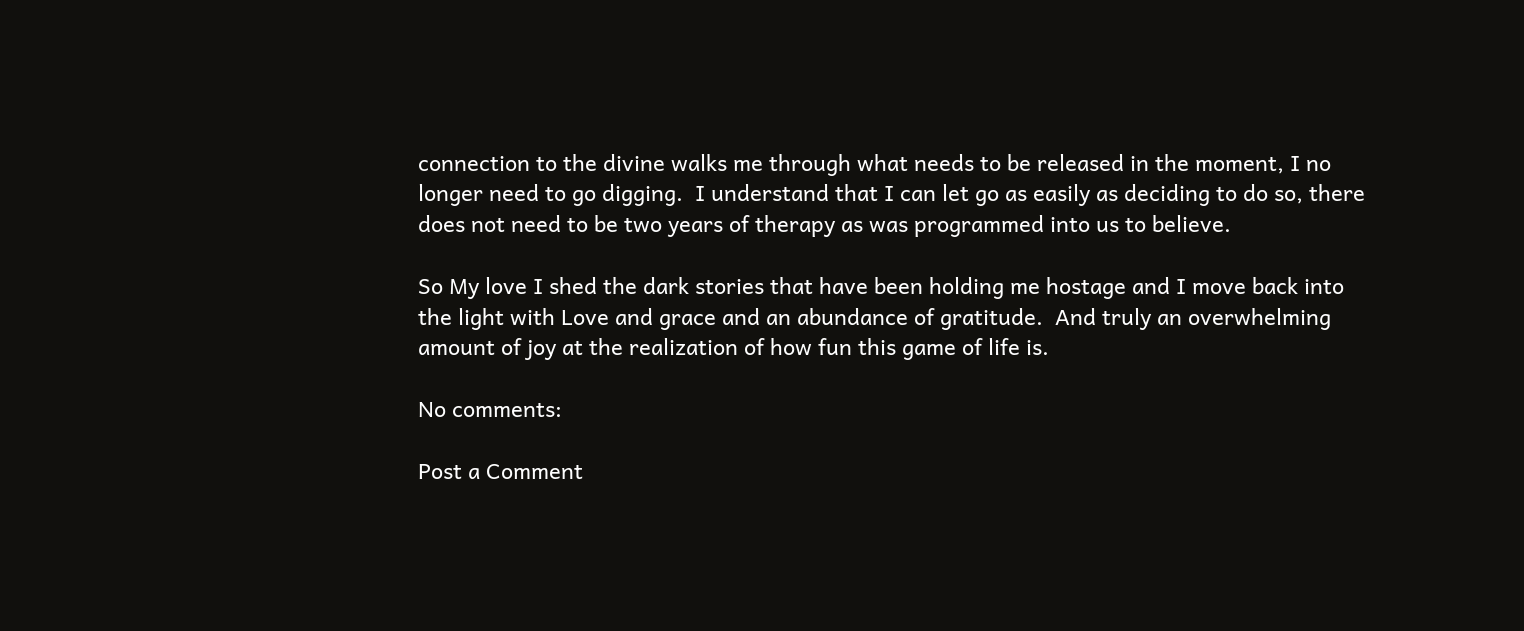connection to the divine walks me through what needs to be released in the moment, I no longer need to go digging.  I understand that I can let go as easily as deciding to do so, there does not need to be two years of therapy as was programmed into us to believe.

So My love I shed the dark stories that have been holding me hostage and I move back into the light with Love and grace and an abundance of gratitude.  And truly an overwhelming amount of joy at the realization of how fun this game of life is.

No comments:

Post a Comment